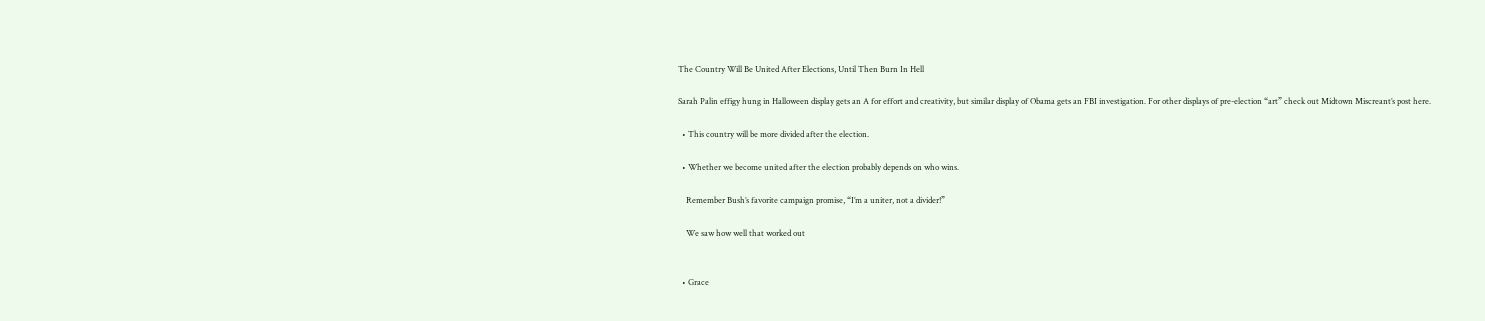The Country Will Be United After Elections, Until Then Burn In Hell

Sarah Palin effigy hung in Halloween display gets an A for effort and creativity, but similar display of Obama gets an FBI investigation. For other displays of pre-election “art” check out Midtown Miscreant’s post here.

  • This country will be more divided after the election.

  • Whether we become united after the election probably depends on who wins.

    Remember Bush’s favorite campaign promise, “I’m a uniter, not a divider!”

    We saw how well that worked out


  • Grace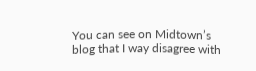You can see on Midtown’s blog that I way disagree with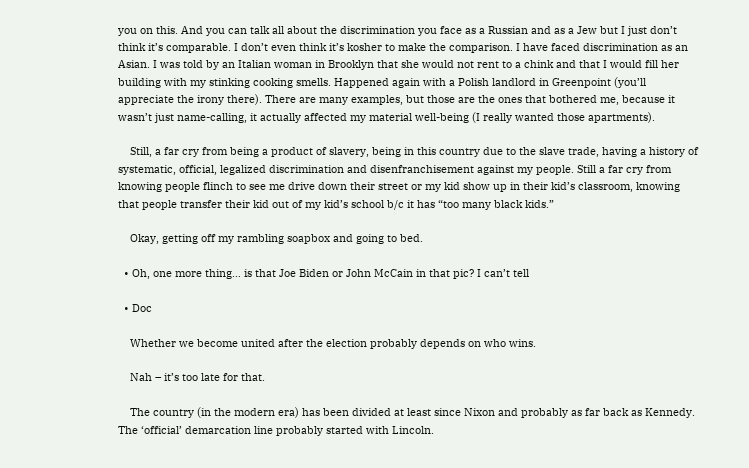you on this. And you can talk all about the discrimination you face as a Russian and as a Jew but I just don’t think it’s comparable. I don’t even think it’s kosher to make the comparison. I have faced discrimination as an Asian. I was told by an Italian woman in Brooklyn that she would not rent to a chink and that I would fill her building with my stinking cooking smells. Happened again with a Polish landlord in Greenpoint (you’ll appreciate the irony there). There are many examples, but those are the ones that bothered me, because it wasn’t just name-calling, it actually affected my material well-being (I really wanted those apartments).

    Still, a far cry from being a product of slavery, being in this country due to the slave trade, having a history of systematic, official, legalized discrimination and disenfranchisement against my people. Still a far cry from knowing people flinch to see me drive down their street or my kid show up in their kid’s classroom, knowing that people transfer their kid out of my kid’s school b/c it has “too many black kids.”

    Okay, getting off my rambling soapbox and going to bed.

  • Oh, one more thing… is that Joe Biden or John McCain in that pic? I can’t tell

  • Doc

    Whether we become united after the election probably depends on who wins.

    Nah – it’s too late for that.

    The country (in the modern era) has been divided at least since Nixon and probably as far back as Kennedy. The ‘official’ demarcation line probably started with Lincoln.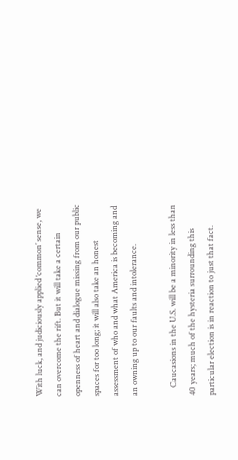With luck, and judiciously applied ‘common’ sense, we can overcome the rift. But it will take a certain openness of heart and dialogue missing from our public spaces for too long; it will also take an honest assessment of who and what America is becoming and an owning up to our faults and intolerance.

    Caucasions in the U.S. will be a minority in less than 40 years; much of the hysteria surrounding this particular election is in reaction to just that fact.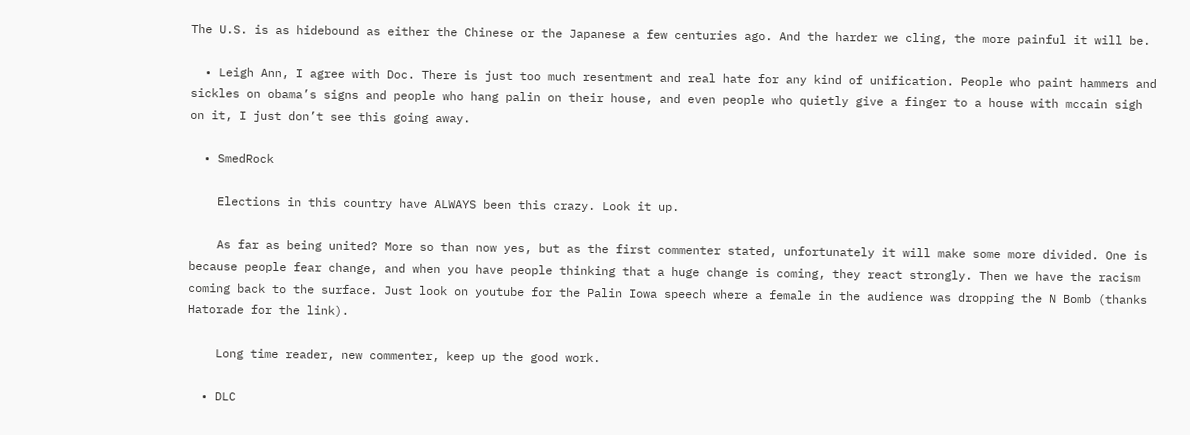The U.S. is as hidebound as either the Chinese or the Japanese a few centuries ago. And the harder we cling, the more painful it will be.

  • Leigh Ann, I agree with Doc. There is just too much resentment and real hate for any kind of unification. People who paint hammers and sickles on obama’s signs and people who hang palin on their house, and even people who quietly give a finger to a house with mccain sigh on it, I just don’t see this going away.

  • SmedRock

    Elections in this country have ALWAYS been this crazy. Look it up.

    As far as being united? More so than now yes, but as the first commenter stated, unfortunately it will make some more divided. One is because people fear change, and when you have people thinking that a huge change is coming, they react strongly. Then we have the racism coming back to the surface. Just look on youtube for the Palin Iowa speech where a female in the audience was dropping the N Bomb (thanks Hatorade for the link).

    Long time reader, new commenter, keep up the good work.

  • DLC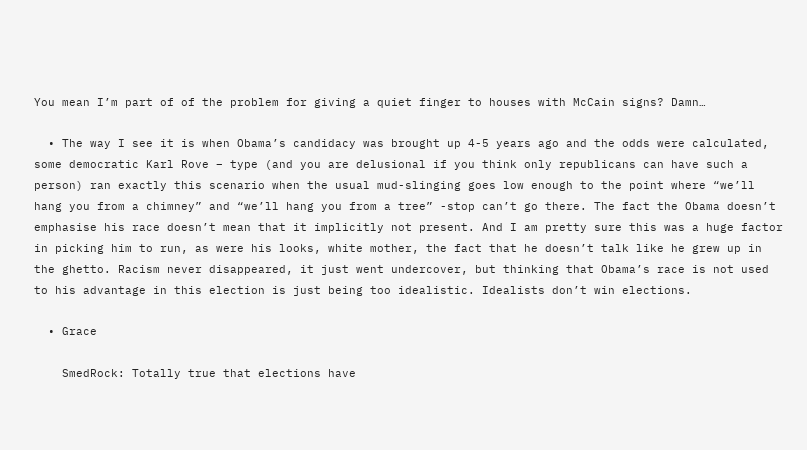You mean I’m part of of the problem for giving a quiet finger to houses with McCain signs? Damn…

  • The way I see it is when Obama’s candidacy was brought up 4-5 years ago and the odds were calculated, some democratic Karl Rove – type (and you are delusional if you think only republicans can have such a person) ran exactly this scenario when the usual mud-slinging goes low enough to the point where “we’ll hang you from a chimney” and “we’ll hang you from a tree” -stop can’t go there. The fact the Obama doesn’t emphasise his race doesn’t mean that it implicitly not present. And I am pretty sure this was a huge factor in picking him to run, as were his looks, white mother, the fact that he doesn’t talk like he grew up in the ghetto. Racism never disappeared, it just went undercover, but thinking that Obama’s race is not used to his advantage in this election is just being too idealistic. Idealists don’t win elections.

  • Grace

    SmedRock: Totally true that elections have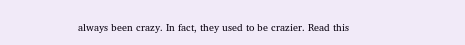always been crazy. In fact, they used to be crazier. Read this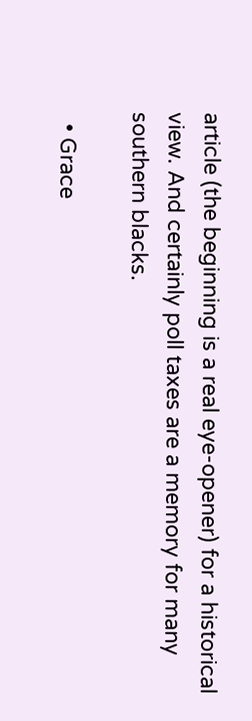article (the beginning is a real eye-opener) for a historical view. And certainly poll taxes are a memory for many southern blacks.

  • Grace